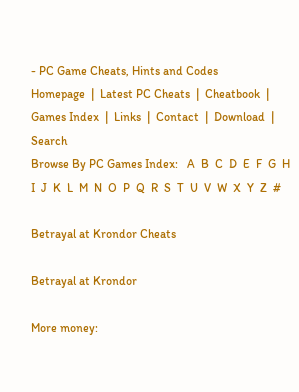- PC Game Cheats, Hints and Codes
Homepage  |  Latest PC Cheats  |  Cheatbook  |  Games Index  |  Links  |  Contact  |  Download  |  Search
Browse By PC Games Index:   A  B  C  D  E  F  G  H  I  J  K  L  M  N  O  P  Q  R  S  T  U  V  W  X  Y  Z  #

Betrayal at Krondor Cheats

Betrayal at Krondor

More money: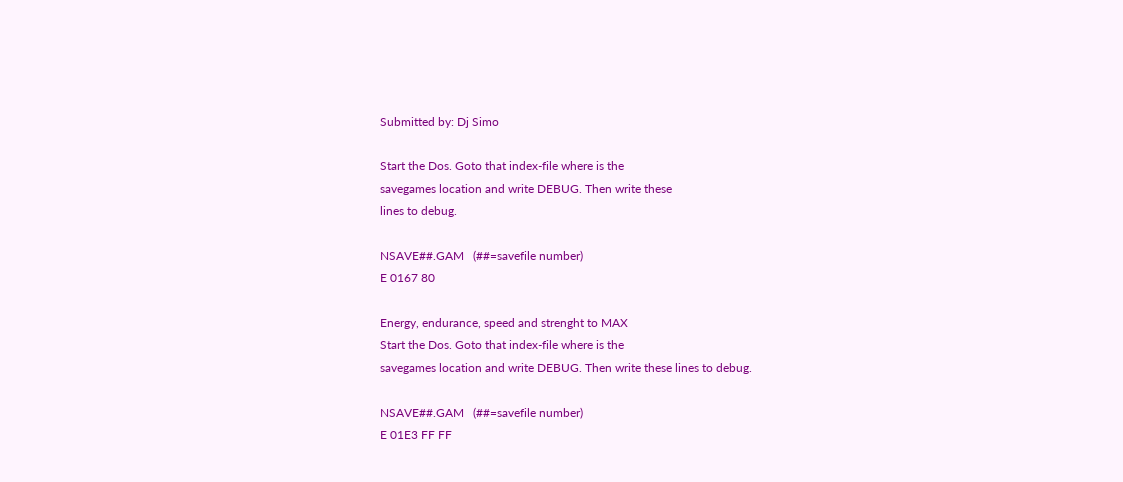Submitted by: Dj Simo

Start the Dos. Goto that index-file where is the
savegames location and write DEBUG. Then write these
lines to debug.

NSAVE##.GAM   (##=savefile number)
E 0167 80

Energy, endurance, speed and strenght to MAX
Start the Dos. Goto that index-file where is the
savegames location and write DEBUG. Then write these lines to debug.

NSAVE##.GAM   (##=savefile number)
E 01E3 FF FF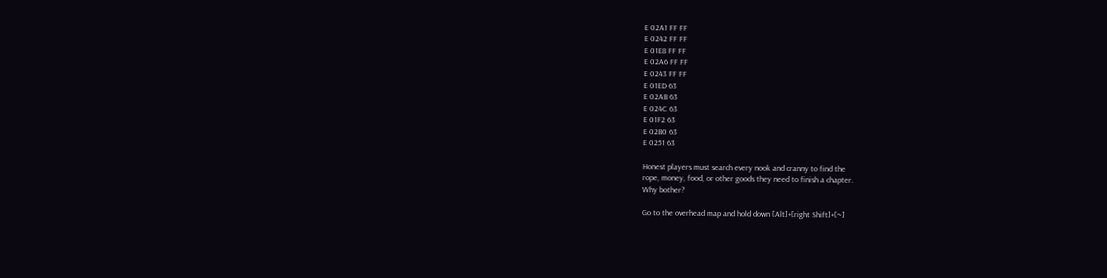E 02A1 FF FF
E 0242 FF FF
E 01E8 FF FF
E 02A6 FF FF
E 0243 FF FF
E 01ED 63
E 02AB 63
E 024C 63
E 01F2 63
E 02B0 63
E 0251 63

Honest players must search every nook and cranny to find the
rope, money, food, or other goods they need to finish a chapter.
Why bother?

Go to the overhead map and hold down [Alt]+[right Shift]+[~]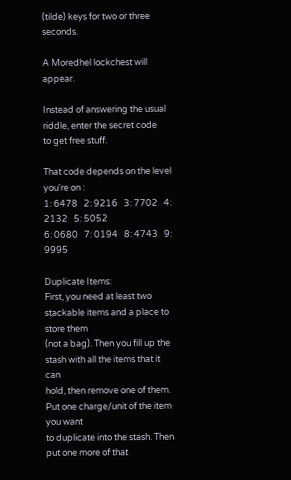(tilde) keys for two or three seconds.

A Moredhel lockchest will appear.

Instead of answering the usual riddle, enter the secret code
to get free stuff.

That code depends on the level you're on :
1: 6478   2: 9216   3: 7702   4: 2132   5: 5052
6: 0680   7: 0194   8: 4743   9: 9995

Duplicate Items:
First, you need at least two stackable items and a place to store them
(not a bag). Then you fill up the stash with all the items that it can
hold, then remove one of them. Put one charge/unit of the item you want
to duplicate into the stash. Then put one more of that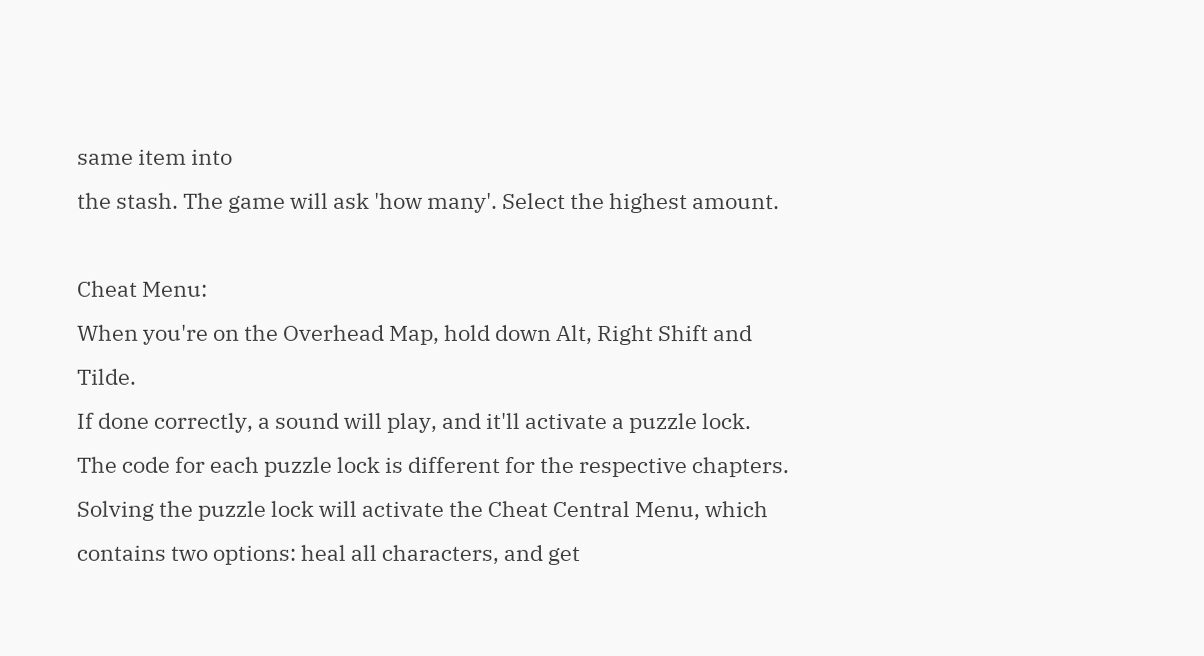same item into
the stash. The game will ask 'how many'. Select the highest amount.

Cheat Menu:
When you're on the Overhead Map, hold down Alt, Right Shift and Tilde.
If done correctly, a sound will play, and it'll activate a puzzle lock.
The code for each puzzle lock is different for the respective chapters.
Solving the puzzle lock will activate the Cheat Central Menu, which
contains two options: heal all characters, and get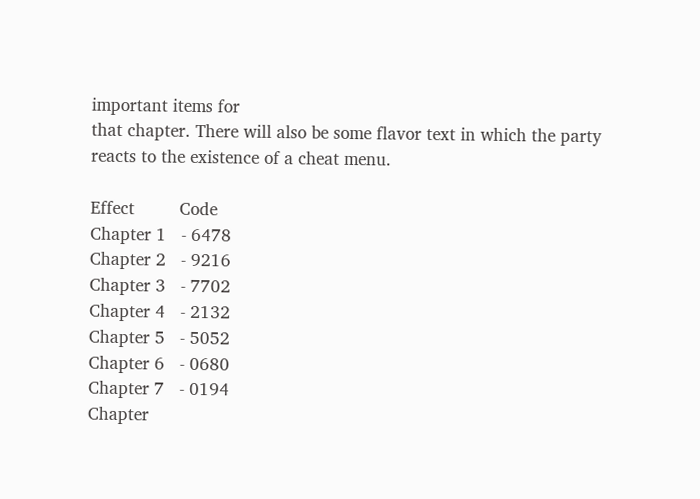important items for
that chapter. There will also be some flavor text in which the party
reacts to the existence of a cheat menu.

Effect         Code
Chapter 1   - 6478
Chapter 2   - 9216
Chapter 3   - 7702
Chapter 4   - 2132
Chapter 5   - 5052
Chapter 6   - 0680
Chapter 7   - 0194
Chapter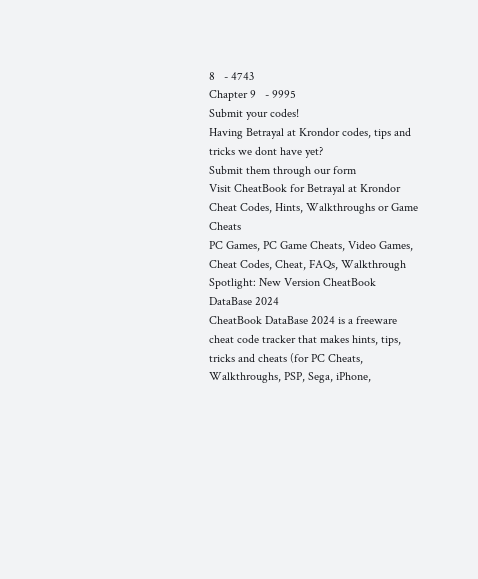8   - 4743
Chapter 9   - 9995
Submit your codes!
Having Betrayal at Krondor codes, tips and tricks we dont have yet?
Submit them through our form
Visit CheatBook for Betrayal at Krondor Cheat Codes, Hints, Walkthroughs or Game Cheats
PC Games, PC Game Cheats, Video Games, Cheat Codes, Cheat, FAQs, Walkthrough
Spotlight: New Version CheatBook DataBase 2024
CheatBook DataBase 2024 is a freeware cheat code tracker that makes hints, tips, tricks and cheats (for PC Cheats, Walkthroughs, PSP, Sega, iPhone,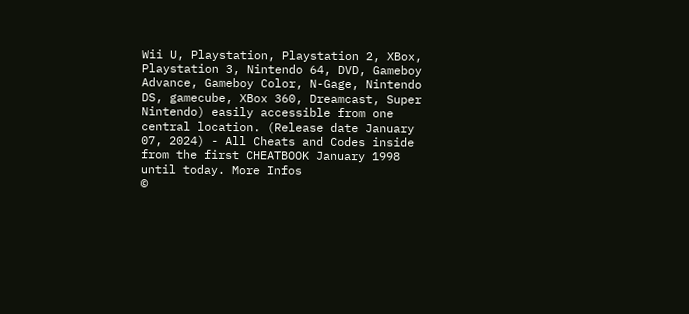Wii U, Playstation, Playstation 2, XBox, Playstation 3, Nintendo 64, DVD, Gameboy Advance, Gameboy Color, N-Gage, Nintendo DS, gamecube, XBox 360, Dreamcast, Super Nintendo) easily accessible from one central location. (Release date January 07, 2024) - All Cheats and Codes inside from the first CHEATBOOK January 1998 until today. More Infos
©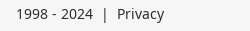1998 - 2024  |  Privacy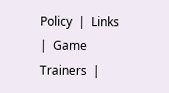Policy  |  Links  |  Game Trainers  |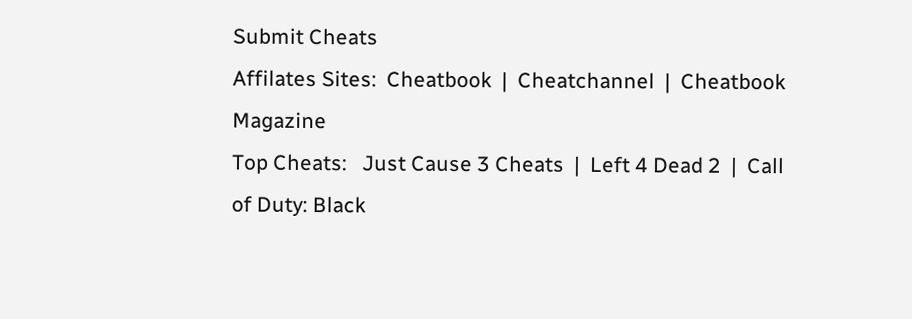Submit Cheats
Affilates Sites:  Cheatbook  |  Cheatchannel  |  Cheatbook Magazine
Top Cheats:   Just Cause 3 Cheats  |  Left 4 Dead 2  |  Call of Duty: Black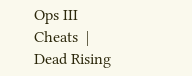Ops III Cheats  |  Dead Rising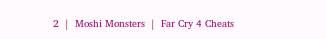2  |  Moshi Monsters  |  Far Cry 4 Cheats